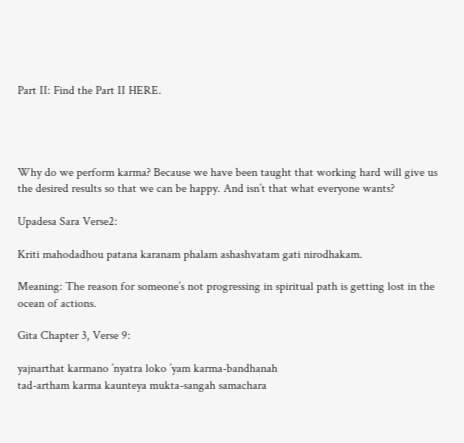Part II: Find the Part II HERE.




Why do we perform karma? Because we have been taught that working hard will give us the desired results so that we can be happy. And isn’t that what everyone wants?

Upadesa Sara Verse2:

Kriti mahodadhou patana karanam phalam ashashvatam gati nirodhakam.

Meaning: The reason for someone’s not progressing in spiritual path is getting lost in the ocean of actions.

Gita Chapter 3, Verse 9:

yajnarthat karmano ’nyatra loko ’yam karma-bandhanah
tad-artham karma kaunteya mukta-sangah samachara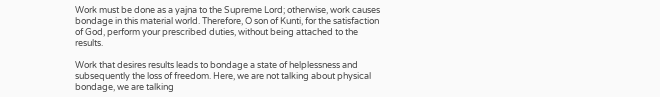Work must be done as a yajna to the Supreme Lord; otherwise, work causes bondage in this material world. Therefore, O son of Kunti, for the satisfaction of God, perform your prescribed duties, without being attached to the results.

Work that desires results leads to bondage a state of helplessness and subsequently the loss of freedom. Here, we are not talking about physical bondage, we are talking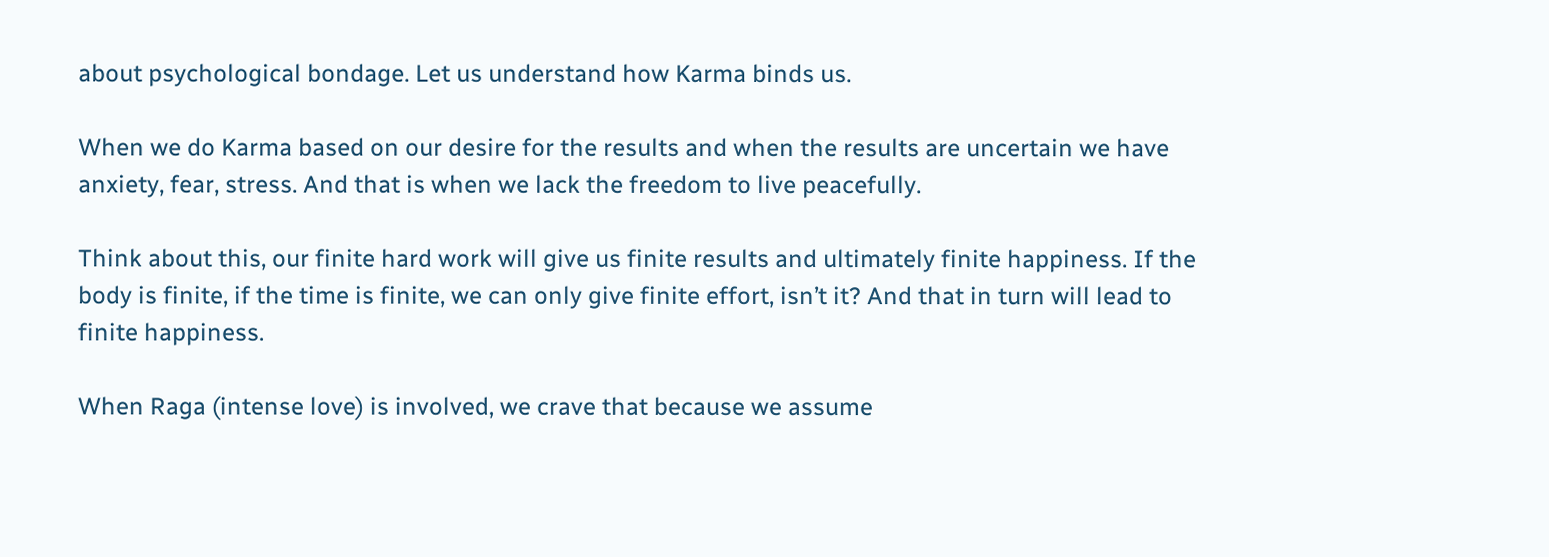about psychological bondage. Let us understand how Karma binds us.

When we do Karma based on our desire for the results and when the results are uncertain we have anxiety, fear, stress. And that is when we lack the freedom to live peacefully.

Think about this, our finite hard work will give us finite results and ultimately finite happiness. If the body is finite, if the time is finite, we can only give finite effort, isn’t it? And that in turn will lead to finite happiness.

When Raga (intense love) is involved, we crave that because we assume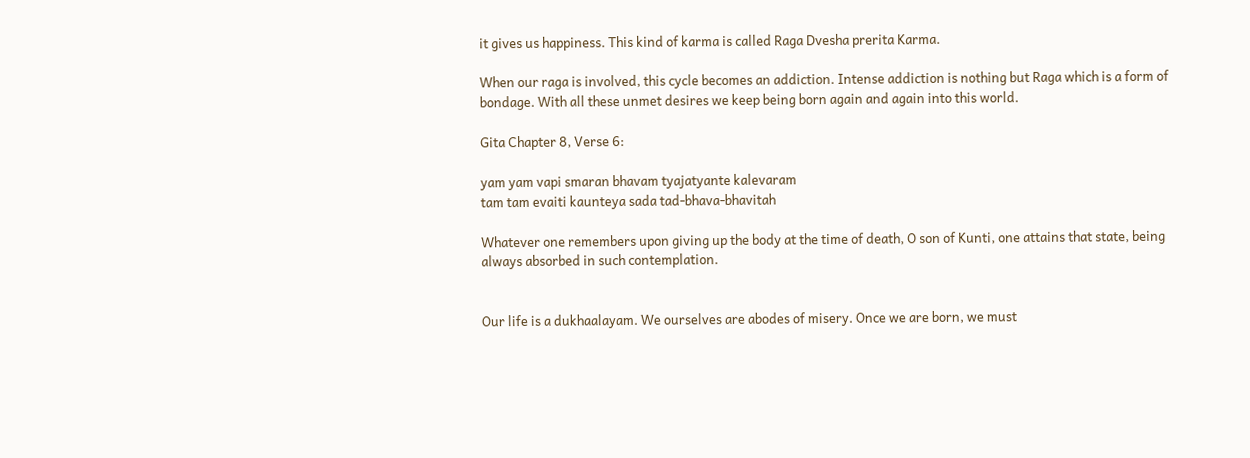it gives us happiness. This kind of karma is called Raga Dvesha prerita Karma.

When our raga is involved, this cycle becomes an addiction. Intense addiction is nothing but Raga which is a form of bondage. With all these unmet desires we keep being born again and again into this world.

Gita Chapter 8, Verse 6:

yam yam vapi smaran bhavam tyajatyante kalevaram
tam tam evaiti kaunteya sada tad-bhava-bhavitah

Whatever one remembers upon giving up the body at the time of death, O son of Kunti, one attains that state, being always absorbed in such contemplation.


Our life is a dukhaalayam. We ourselves are abodes of misery. Once we are born, we must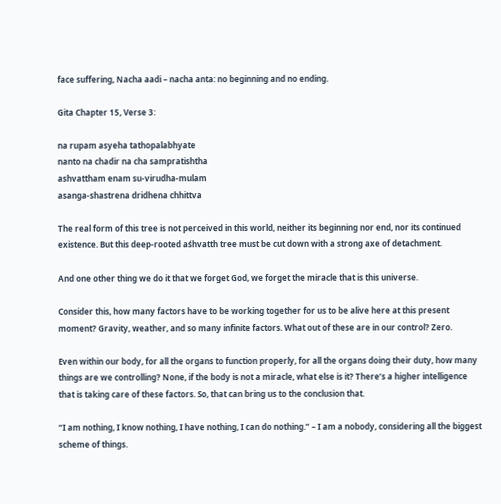face suffering, Nacha aadi – nacha anta: no beginning and no ending.

Gita Chapter 15, Verse 3:

na rupam asyeha tathopalabhyate
nanto na chadir na cha sampratishtha
ashvattham enam su-virudha-mulam
asanga-shastrena dridhena chhittva

The real form of this tree is not perceived in this world, neither its beginning nor end, nor its continued existence. But this deep-rooted aśhvatth tree must be cut down with a strong axe of detachment.

And one other thing we do it that we forget God, we forget the miracle that is this universe.

Consider this, how many factors have to be working together for us to be alive here at this present moment? Gravity, weather, and so many infinite factors. What out of these are in our control? Zero.

Even within our body, for all the organs to function properly, for all the organs doing their duty, how many things are we controlling? None, if the body is not a miracle, what else is it? There’s a higher intelligence that is taking care of these factors. So, that can bring us to the conclusion that.

“I am nothing, I know nothing, I have nothing, I can do nothing.” – I am a nobody, considering all the biggest scheme of things.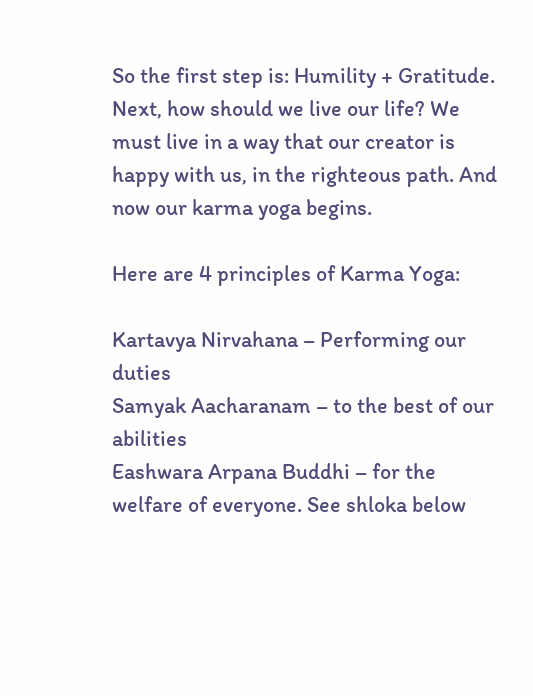So the first step is: Humility + Gratitude. Next, how should we live our life? We must live in a way that our creator is happy with us, in the righteous path. And now our karma yoga begins.

Here are 4 principles of Karma Yoga:

Kartavya Nirvahana – Performing our duties
Samyak Aacharanam – to the best of our abilities
Eashwara Arpana Buddhi – for the welfare of everyone. See shloka below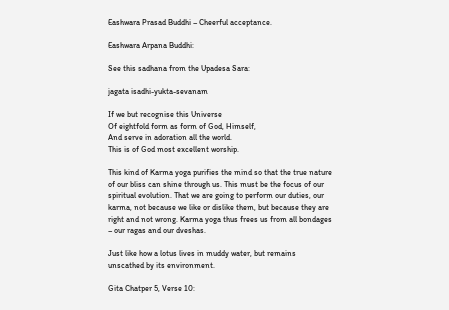Eashwara Prasad Buddhi – Cheerful acceptance.

Eashwara Arpana Buddhi:

See this sadhana from the Upadesa Sara:

jagata isadhi-yukta-sevanam

If we but recognise this Universe
Of eightfold form as form of God, Himself,
And serve in adoration all the world.
This is of God most excellent worship.

This kind of Karma yoga purifies the mind so that the true nature of our bliss can shine through us. This must be the focus of our spiritual evolution. That we are going to perform our duties, our karma, not because we like or dislike them, but because they are right and not wrong. Karma yoga thus frees us from all bondages – our ragas and our dveshas.

Just like how a lotus lives in muddy water, but remains unscathed by its environment.

Gita Chatper 5, Verse 10: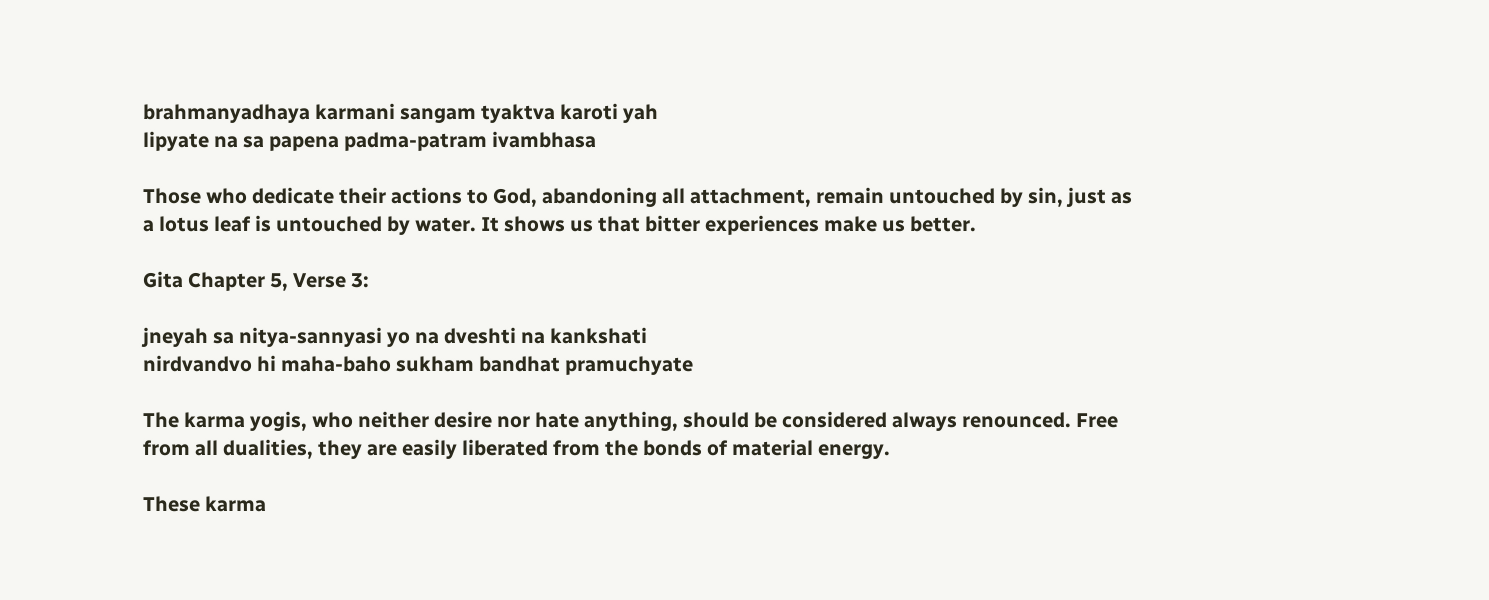brahmanyadhaya karmani sangam tyaktva karoti yah
lipyate na sa papena padma-patram ivambhasa

Those who dedicate their actions to God, abandoning all attachment, remain untouched by sin, just as a lotus leaf is untouched by water. It shows us that bitter experiences make us better.

Gita Chapter 5, Verse 3:

jneyah sa nitya-sannyasi yo na dveshti na kankshati
nirdvandvo hi maha-baho sukham bandhat pramuchyate

The karma yogis, who neither desire nor hate anything, should be considered always renounced. Free from all dualities, they are easily liberated from the bonds of material energy.

These karma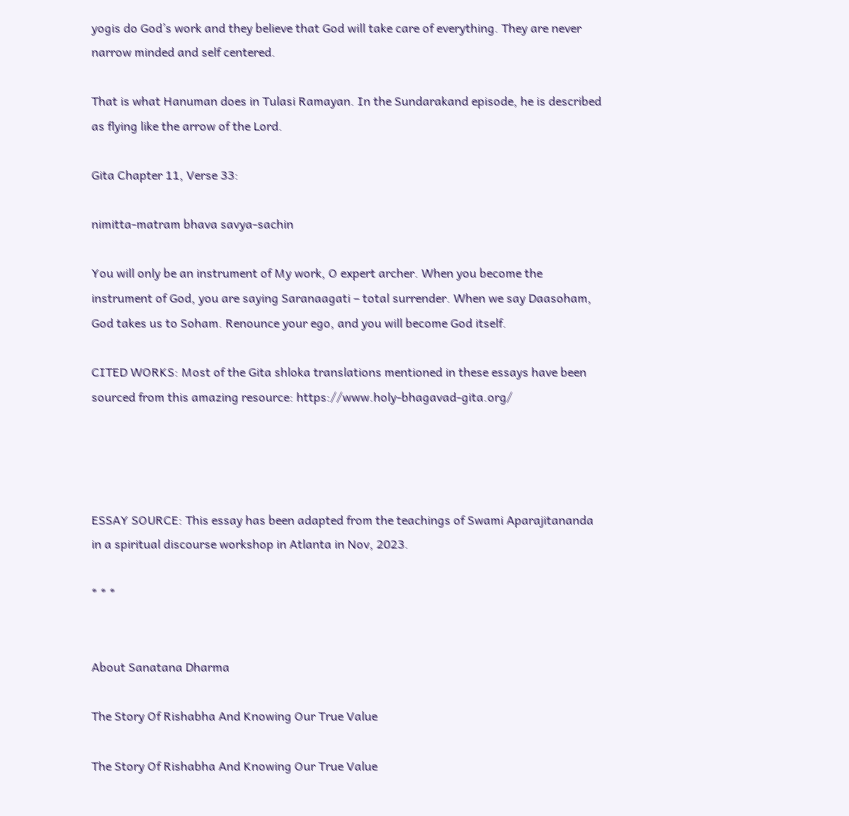yogis do God’s work and they believe that God will take care of everything. They are never narrow minded and self centered.

That is what Hanuman does in Tulasi Ramayan. In the Sundarakand episode, he is described as flying like the arrow of the Lord.

Gita Chapter 11, Verse 33:

nimitta-matram bhava savya-sachin

You will only be an instrument of My work, O expert archer. When you become the instrument of God, you are saying Saranaagati – total surrender. When we say Daasoham, God takes us to Soham. Renounce your ego, and you will become God itself.

CITED WORKS: Most of the Gita shloka translations mentioned in these essays have been sourced from this amazing resource: https://www.holy-bhagavad-gita.org/




ESSAY SOURCE: This essay has been adapted from the teachings of Swami Aparajitananda in a spiritual discourse workshop in Atlanta in Nov, 2023.

* * *


About Sanatana Dharma

The Story Of Rishabha And Knowing Our True Value

The Story Of Rishabha And Knowing Our True Value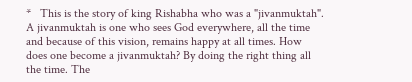*   This is the story of king Rishabha who was a "jivanmuktah". A jivanmuktah is one who sees God everywhere, all the time and because of this vision, remains happy at all times. How does one become a jivanmuktah? By doing the right thing all the time. The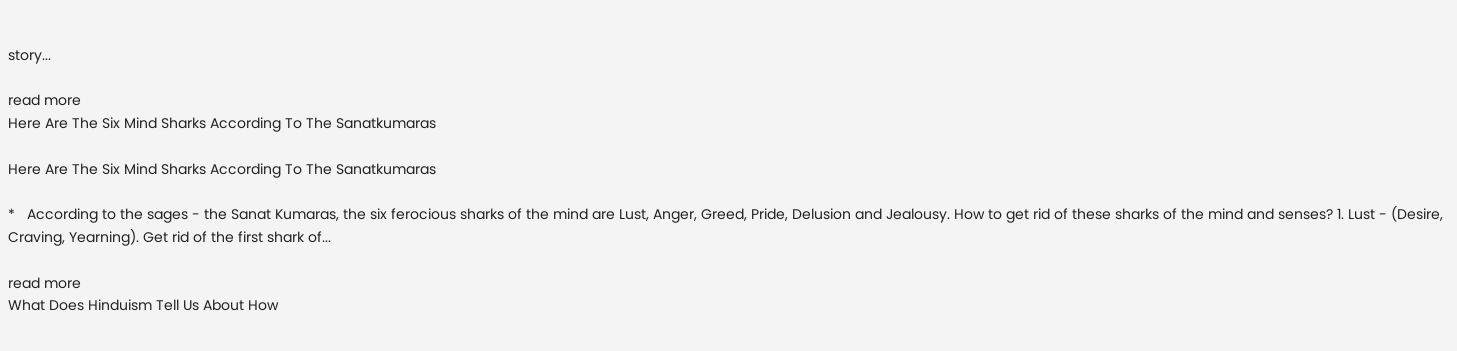story...

read more
Here Are The Six Mind Sharks According To The Sanatkumaras

Here Are The Six Mind Sharks According To The Sanatkumaras

*   According to the sages - the Sanat Kumaras, the six ferocious sharks of the mind are Lust, Anger, Greed, Pride, Delusion and Jealousy. How to get rid of these sharks of the mind and senses? 1. Lust - (Desire, Craving, Yearning). Get rid of the first shark of...

read more
What Does Hinduism Tell Us About How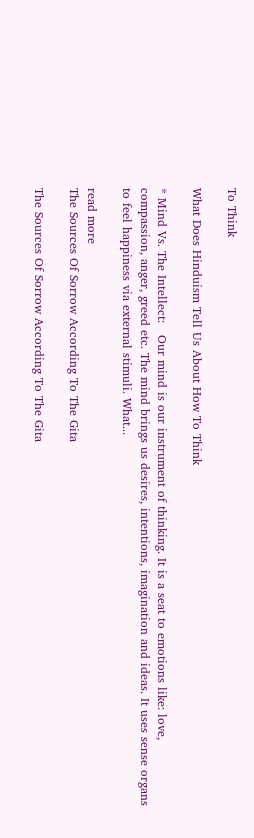To Think

What Does Hinduism Tell Us About How To Think

* Mind Vs. The Intellect:   Our mind is our instrument of thinking. It is a seat to emotions like: love, compassion, anger, greed etc. The mind brings us desires, intentions, imagination and ideas. It uses sense organs to feel happiness via external stimuli. What...

read more
The Sources Of Sorrow According To The Gita

The Sources Of Sorrow According To The Gita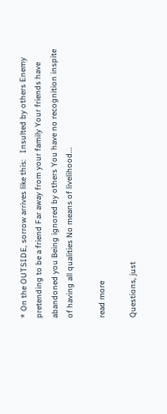* On the OUTSIDE, sorrow arrives like this:   Insulted by others Enemy pretending to be a friend Far away from your family Your friends have abandoned you Being ignored by others You have no recognition inspite of having all qualities No means of livelihood...

read more

Questions, just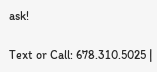ask!

Text or Call: 678.310.5025 |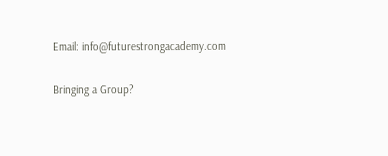Email: info@futurestrongacademy.com

Bringing a Group?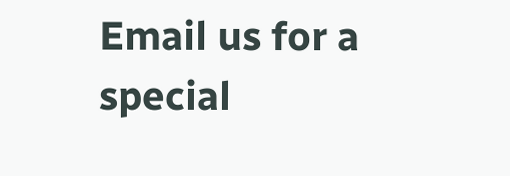Email us for a special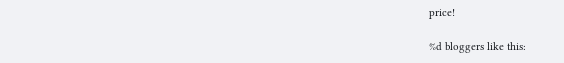price!

%d bloggers like this: